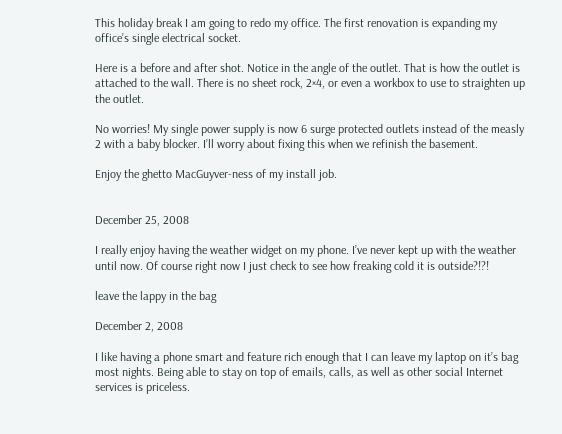This holiday break I am going to redo my office. The first renovation is expanding my office’s single electrical socket.

Here is a before and after shot. Notice in the angle of the outlet. That is how the outlet is attached to the wall. There is no sheet rock, 2×4, or even a workbox to use to straighten up the outlet.

No worries! My single power supply is now 6 surge protected outlets instead of the measly 2 with a baby blocker. I’ll worry about fixing this when we refinish the basement.

Enjoy the ghetto MacGuyver-ness of my install job.


December 25, 2008

I really enjoy having the weather widget on my phone. I’ve never kept up with the weather until now. Of course right now I just check to see how freaking cold it is outside?!?!

leave the lappy in the bag

December 2, 2008

I like having a phone smart and feature rich enough that I can leave my laptop on it’s bag most nights. Being able to stay on top of emails, calls, as well as other social Internet services is priceless.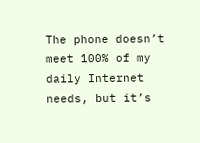The phone doesn’t meet 100% of my daily Internet needs, but it’s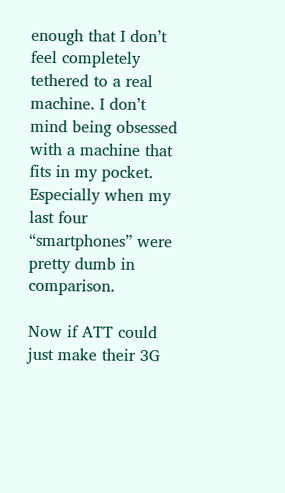enough that I don’t feel completely tethered to a real machine. I don’t mind being obsessed with a machine that fits in my pocket. Especially when my last four “smartphones” were pretty dumb in comparison.

Now if ATT could just make their 3G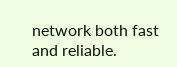network both fast and reliable.